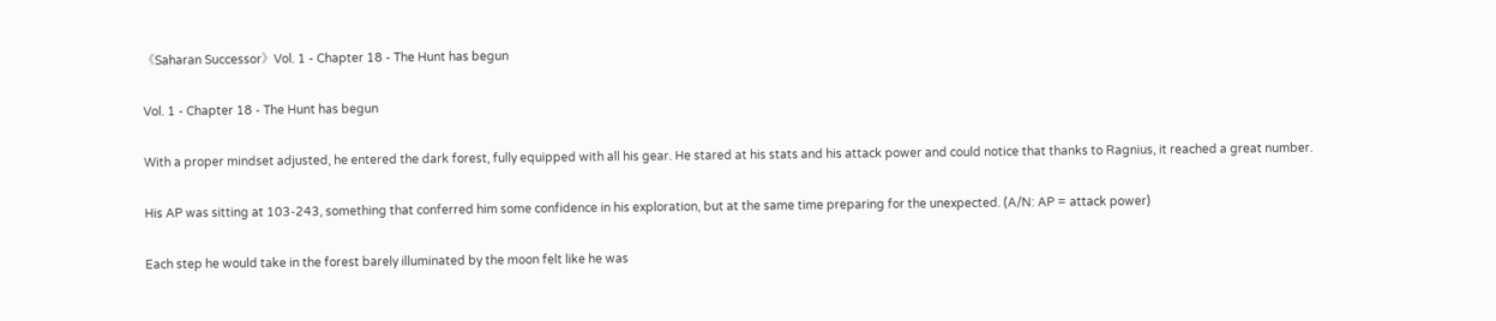《Saharan Successor》Vol. 1 - Chapter 18 - The Hunt has begun

Vol. 1 - Chapter 18 - The Hunt has begun

With a proper mindset adjusted, he entered the dark forest, fully equipped with all his gear. He stared at his stats and his attack power and could notice that thanks to Ragnius, it reached a great number.

His AP was sitting at 103-243, something that conferred him some confidence in his exploration, but at the same time preparing for the unexpected. (A/N: AP = attack power)

Each step he would take in the forest barely illuminated by the moon felt like he was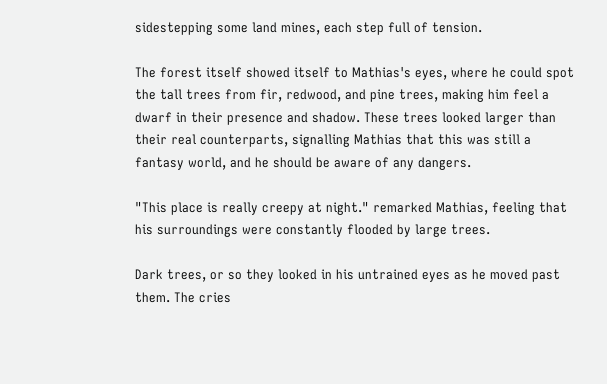sidestepping some land mines, each step full of tension.

The forest itself showed itself to Mathias's eyes, where he could spot the tall trees from fir, redwood, and pine trees, making him feel a dwarf in their presence and shadow. These trees looked larger than their real counterparts, signalling Mathias that this was still a fantasy world, and he should be aware of any dangers.

"This place is really creepy at night." remarked Mathias, feeling that his surroundings were constantly flooded by large trees.

Dark trees, or so they looked in his untrained eyes as he moved past them. The cries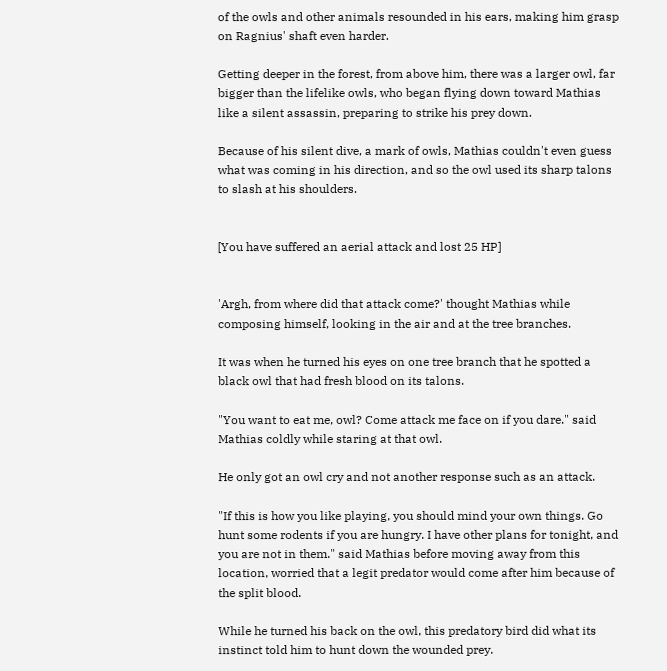of the owls and other animals resounded in his ears, making him grasp on Ragnius' shaft even harder.

Getting deeper in the forest, from above him, there was a larger owl, far bigger than the lifelike owls, who began flying down toward Mathias like a silent assassin, preparing to strike his prey down.

Because of his silent dive, a mark of owls, Mathias couldn't even guess what was coming in his direction, and so the owl used its sharp talons to slash at his shoulders.


[You have suffered an aerial attack and lost 25 HP]


'Argh, from where did that attack come?' thought Mathias while composing himself, looking in the air and at the tree branches.

It was when he turned his eyes on one tree branch that he spotted a black owl that had fresh blood on its talons.

"You want to eat me, owl? Come attack me face on if you dare." said Mathias coldly while staring at that owl.

He only got an owl cry and not another response such as an attack.

"If this is how you like playing, you should mind your own things. Go hunt some rodents if you are hungry. I have other plans for tonight, and you are not in them." said Mathias before moving away from this location, worried that a legit predator would come after him because of the split blood.

While he turned his back on the owl, this predatory bird did what its instinct told him to hunt down the wounded prey.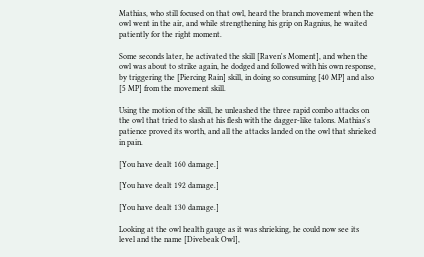Mathias, who still focused on that owl, heard the branch movement when the owl went in the air, and while strengthening his grip on Ragnius, he waited patiently for the right moment.

Some seconds later, he activated the skill [Raven's Moment], and when the owl was about to strike again, he dodged and followed with his own response, by triggering the [Piercing Rain] skill, in doing so consuming [40 MP] and also [5 MP] from the movement skill.

Using the motion of the skill, he unleashed the three rapid combo attacks on the owl that tried to slash at his flesh with the dagger-like talons. Mathias's patience proved its worth, and all the attacks landed on the owl that shrieked in pain.

[You have dealt 160 damage.]

[You have dealt 192 damage.]

[You have dealt 130 damage.]

Looking at the owl health gauge as it was shrieking, he could now see its level and the name [Divebeak Owl],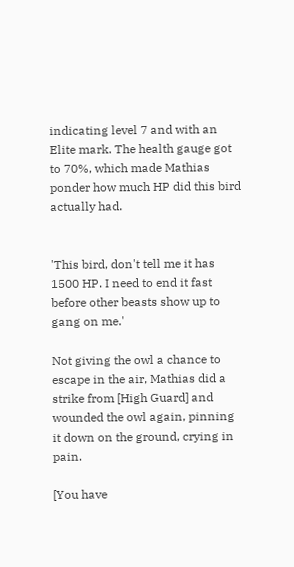indicating level 7 and with an Elite mark. The health gauge got to 70%, which made Mathias ponder how much HP did this bird actually had.


'This bird, don't tell me it has 1500 HP. I need to end it fast before other beasts show up to gang on me.'

Not giving the owl a chance to escape in the air, Mathias did a strike from [High Guard] and wounded the owl again, pinning it down on the ground, crying in pain.

[You have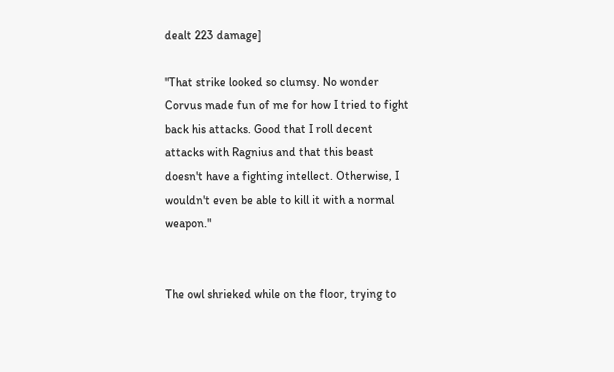dealt 223 damage]

"That strike looked so clumsy. No wonder Corvus made fun of me for how I tried to fight back his attacks. Good that I roll decent attacks with Ragnius and that this beast doesn't have a fighting intellect. Otherwise, I wouldn't even be able to kill it with a normal weapon."


The owl shrieked while on the floor, trying to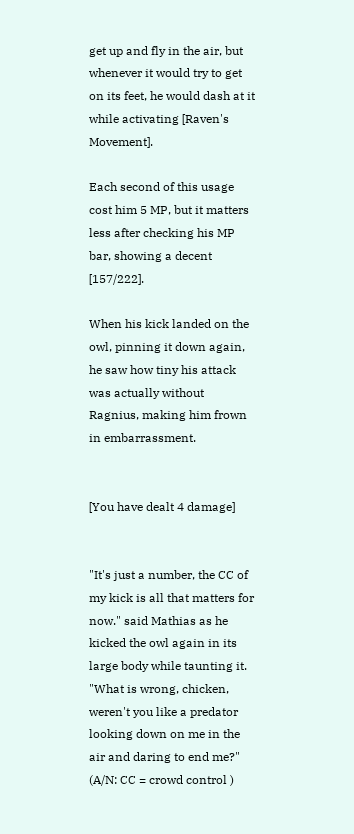get up and fly in the air, but whenever it would try to get on its feet, he would dash at it while activating [Raven's Movement].

Each second of this usage cost him 5 MP, but it matters less after checking his MP bar, showing a decent [157/222].

When his kick landed on the owl, pinning it down again, he saw how tiny his attack was actually without Ragnius, making him frown in embarrassment.


[You have dealt 4 damage]


"It's just a number, the CC of my kick is all that matters for now." said Mathias as he kicked the owl again in its large body while taunting it. "What is wrong, chicken, weren't you like a predator looking down on me in the air and daring to end me?" (A/N: CC = crowd control )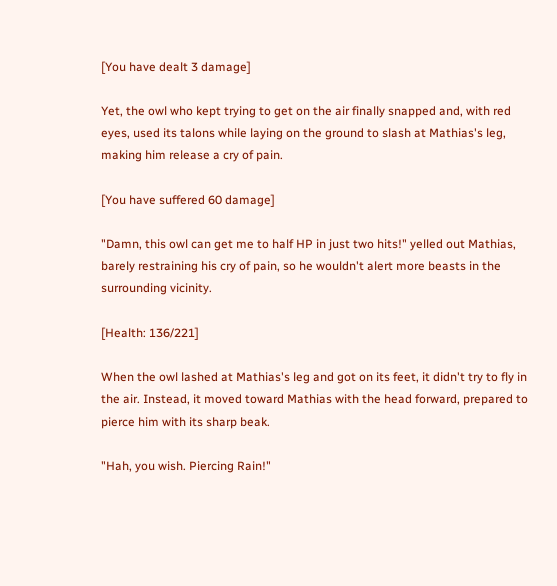[You have dealt 3 damage]

Yet, the owl who kept trying to get on the air finally snapped and, with red eyes, used its talons while laying on the ground to slash at Mathias's leg, making him release a cry of pain.

[You have suffered 60 damage]

"Damn, this owl can get me to half HP in just two hits!" yelled out Mathias, barely restraining his cry of pain, so he wouldn't alert more beasts in the surrounding vicinity.

[Health: 136/221]

When the owl lashed at Mathias's leg and got on its feet, it didn't try to fly in the air. Instead, it moved toward Mathias with the head forward, prepared to pierce him with its sharp beak.

"Hah, you wish. Piercing Rain!"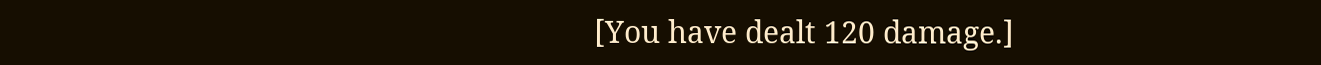[You have dealt 120 damage.]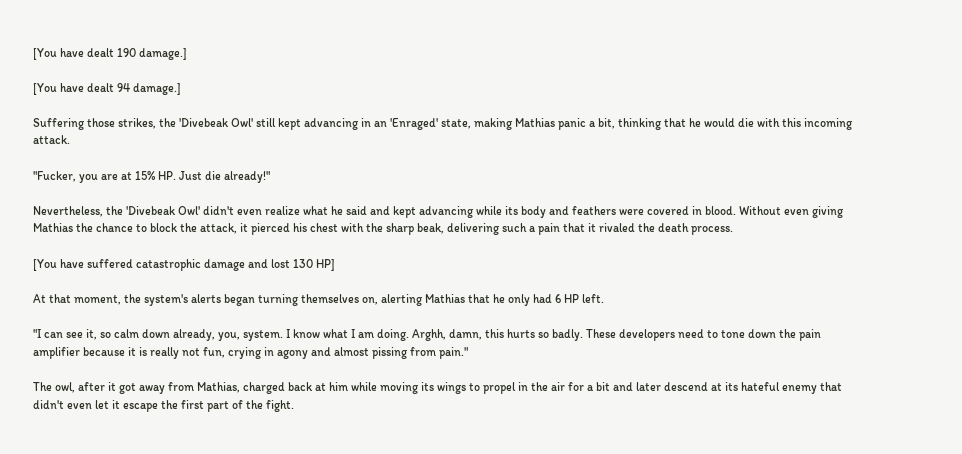[You have dealt 190 damage.]

[You have dealt 94 damage.]

Suffering those strikes, the 'Divebeak Owl' still kept advancing in an 'Enraged' state, making Mathias panic a bit, thinking that he would die with this incoming attack.

"Fucker, you are at 15% HP. Just die already!"

Nevertheless, the 'Divebeak Owl' didn't even realize what he said and kept advancing while its body and feathers were covered in blood. Without even giving Mathias the chance to block the attack, it pierced his chest with the sharp beak, delivering such a pain that it rivaled the death process.

[You have suffered catastrophic damage and lost 130 HP]

At that moment, the system's alerts began turning themselves on, alerting Mathias that he only had 6 HP left.

"I can see it, so calm down already, you, system. I know what I am doing. Arghh, damn, this hurts so badly. These developers need to tone down the pain amplifier because it is really not fun, crying in agony and almost pissing from pain."

The owl, after it got away from Mathias, charged back at him while moving its wings to propel in the air for a bit and later descend at its hateful enemy that didn't even let it escape the first part of the fight.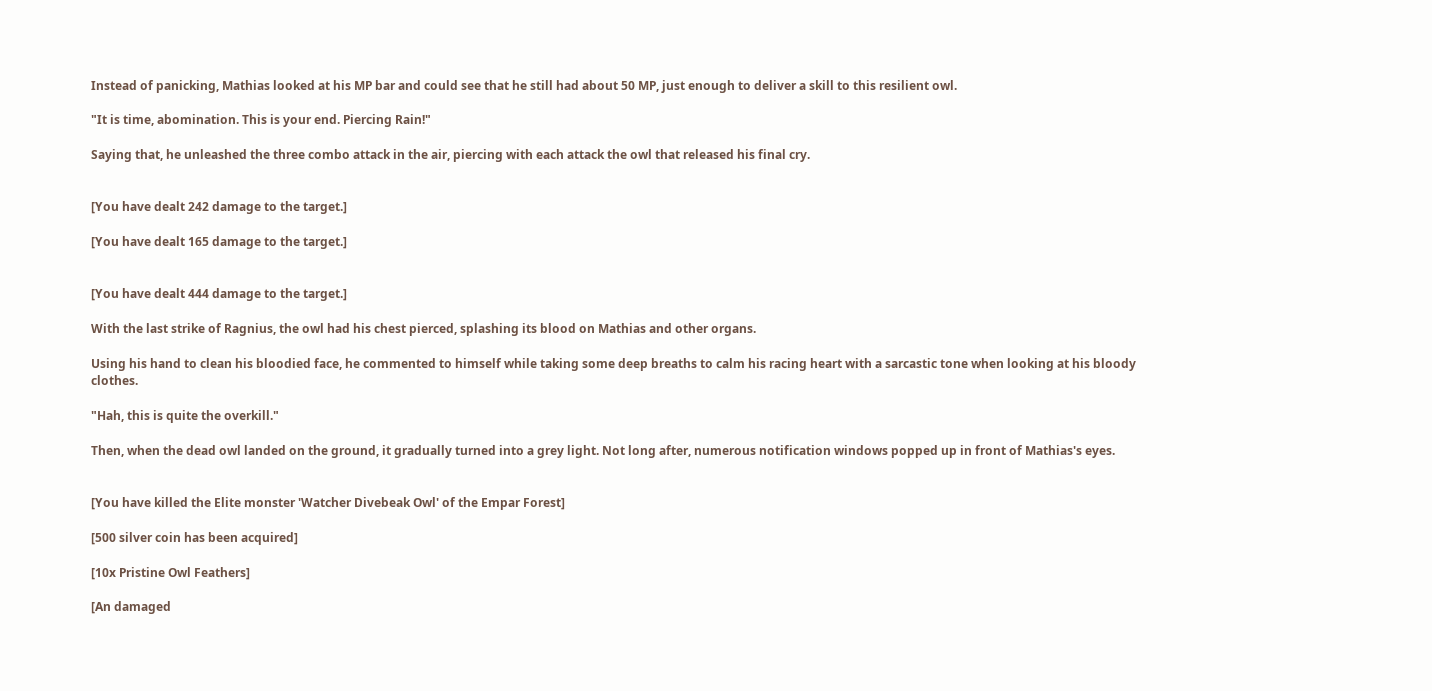Instead of panicking, Mathias looked at his MP bar and could see that he still had about 50 MP, just enough to deliver a skill to this resilient owl.

"It is time, abomination. This is your end. Piercing Rain!"

Saying that, he unleashed the three combo attack in the air, piercing with each attack the owl that released his final cry.


[You have dealt 242 damage to the target.]

[You have dealt 165 damage to the target.]


[You have dealt 444 damage to the target.]

With the last strike of Ragnius, the owl had his chest pierced, splashing its blood on Mathias and other organs.

Using his hand to clean his bloodied face, he commented to himself while taking some deep breaths to calm his racing heart with a sarcastic tone when looking at his bloody clothes.

"Hah, this is quite the overkill."

Then, when the dead owl landed on the ground, it gradually turned into a grey light. Not long after, numerous notification windows popped up in front of Mathias's eyes.


[You have killed the Elite monster 'Watcher Divebeak Owl' of the Empar Forest]

[500 silver coin has been acquired]

[10x Pristine Owl Feathers]

[An damaged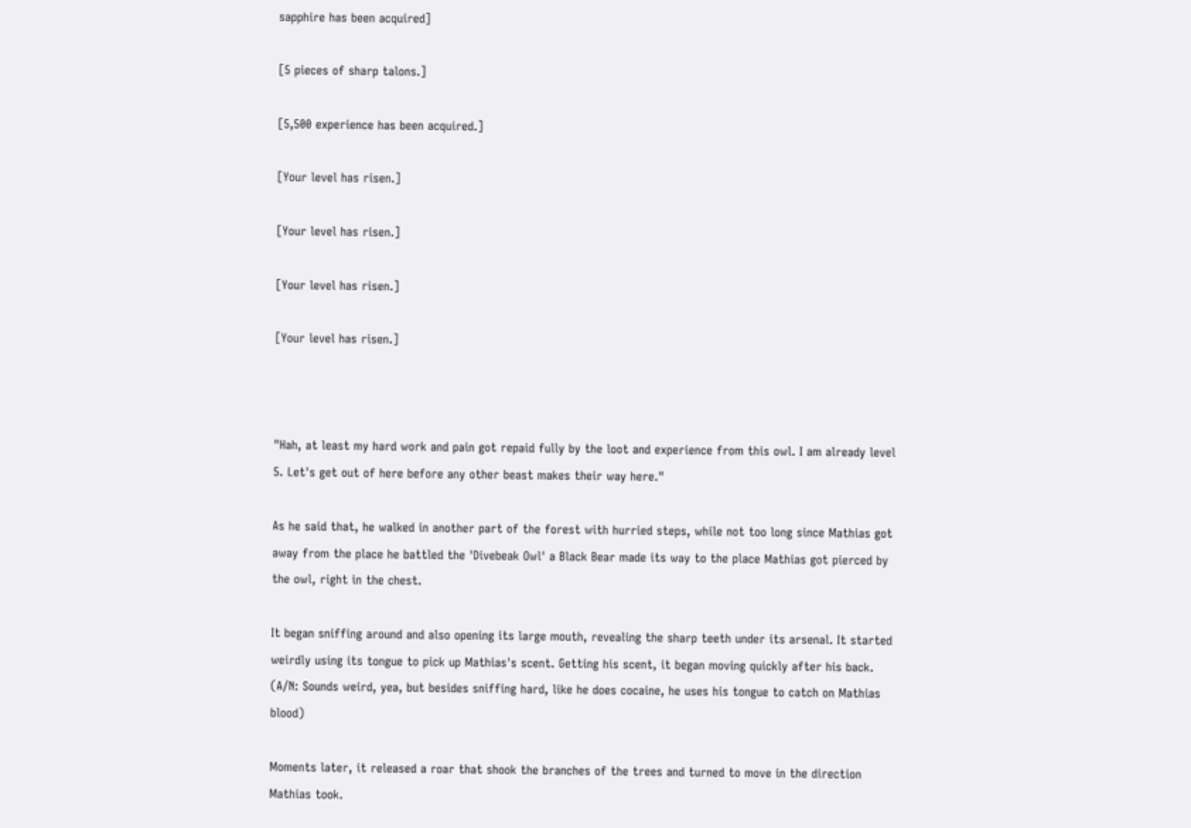sapphire has been acquired]

[5 pieces of sharp talons.]

[5,500 experience has been acquired.]

[Your level has risen.]

[Your level has risen.]

[Your level has risen.]

[Your level has risen.]



"Hah, at least my hard work and pain got repaid fully by the loot and experience from this owl. I am already level 5. Let's get out of here before any other beast makes their way here."

As he said that, he walked in another part of the forest with hurried steps, while not too long since Mathias got away from the place he battled the 'Divebeak Owl' a Black Bear made its way to the place Mathias got pierced by the owl, right in the chest.

It began sniffing around and also opening its large mouth, revealing the sharp teeth under its arsenal. It started weirdly using its tongue to pick up Mathias's scent. Getting his scent, it began moving quickly after his back. (A/N: Sounds weird, yea, but besides sniffing hard, like he does cocaine, he uses his tongue to catch on Mathias blood)

Moments later, it released a roar that shook the branches of the trees and turned to move in the direction Mathias took.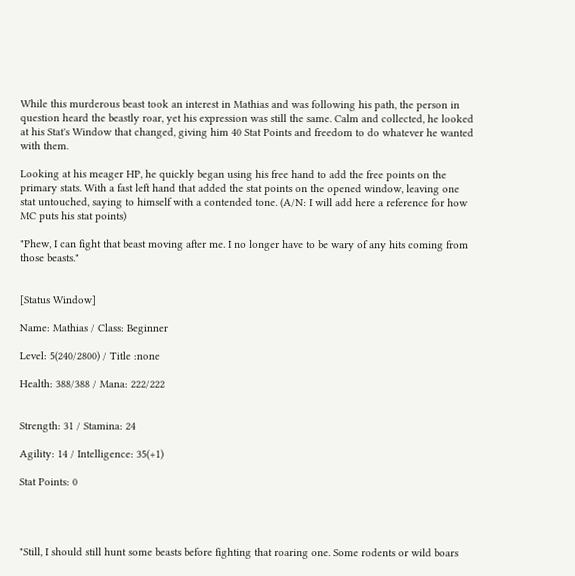While this murderous beast took an interest in Mathias and was following his path, the person in question heard the beastly roar, yet his expression was still the same. Calm and collected, he looked at his Stat's Window that changed, giving him 40 Stat Points and freedom to do whatever he wanted with them.

Looking at his meager HP, he quickly began using his free hand to add the free points on the primary stats. With a fast left hand that added the stat points on the opened window, leaving one stat untouched, saying to himself with a contended tone. (A/N: I will add here a reference for how MC puts his stat points)

"Phew, I can fight that beast moving after me. I no longer have to be wary of any hits coming from those beasts."


[Status Window]

Name: Mathias / Class: Beginner

Level: 5(240/2800) / Title :none

Health: 388/388 / Mana: 222/222


Strength: 31 / Stamina: 24

Agility: 14 / Intelligence: 35(+1)

Stat Points: 0




"Still, I should still hunt some beasts before fighting that roaring one. Some rodents or wild boars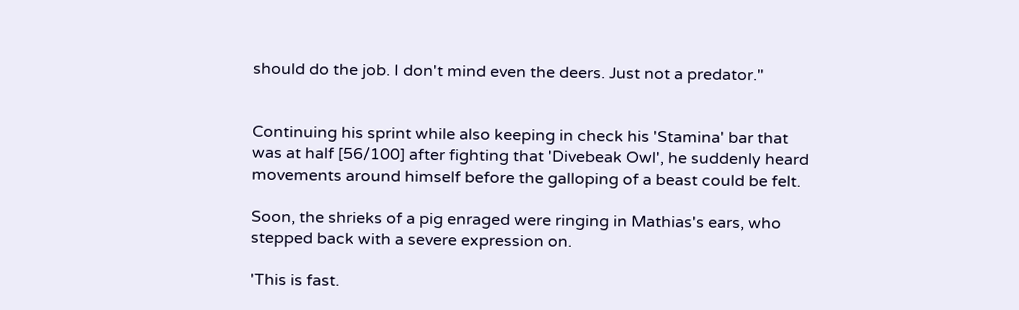should do the job. I don't mind even the deers. Just not a predator."


Continuing his sprint while also keeping in check his 'Stamina' bar that was at half [56/100] after fighting that 'Divebeak Owl', he suddenly heard movements around himself before the galloping of a beast could be felt.

Soon, the shrieks of a pig enraged were ringing in Mathias's ears, who stepped back with a severe expression on.

'This is fast.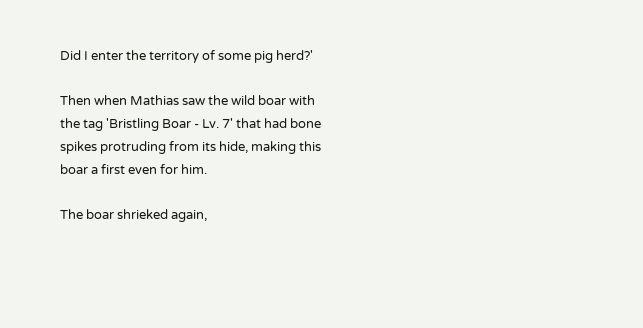Did I enter the territory of some pig herd?'

Then when Mathias saw the wild boar with the tag 'Bristling Boar - Lv. 7' that had bone spikes protruding from its hide, making this boar a first even for him.

The boar shrieked again,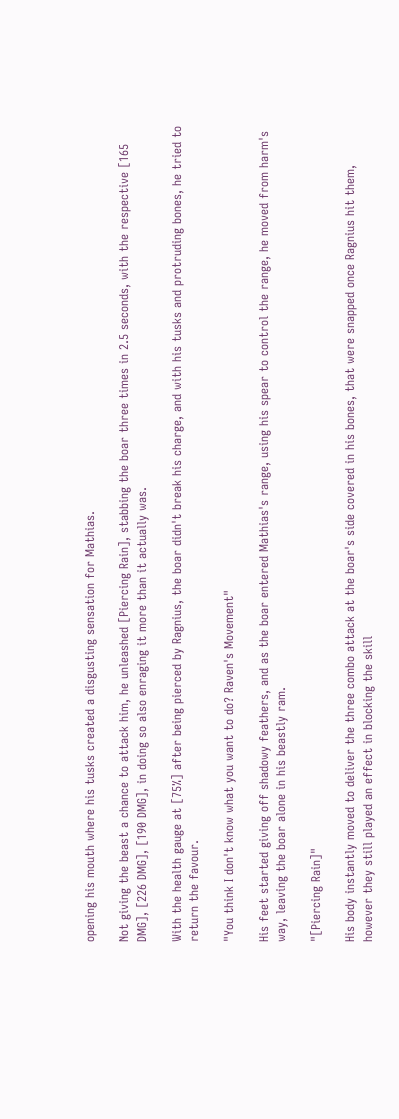opening his mouth where his tusks created a disgusting sensation for Mathias.

Not giving the beast a chance to attack him, he unleashed [Piercing Rain], stabbing the boar three times in 2.5 seconds, with the respective [165 DMG], [226 DMG], [190 DMG], in doing so also enraging it more than it actually was.

With the health gauge at [75%] after being pierced by Ragnius, the boar didn't break his charge, and with his tusks and protruding bones, he tried to return the favour.

"You think I don't know what you want to do? Raven's Movement"

His feet started giving off shadowy feathers, and as the boar entered Mathias's range, using his spear to control the range, he moved from harm's way, leaving the boar alone in his beastly ram.

"[Piercing Rain]"

His body instantly moved to deliver the three combo attack at the boar's side covered in his bones, that were snapped once Ragnius hit them, however they still played an effect in blocking the skill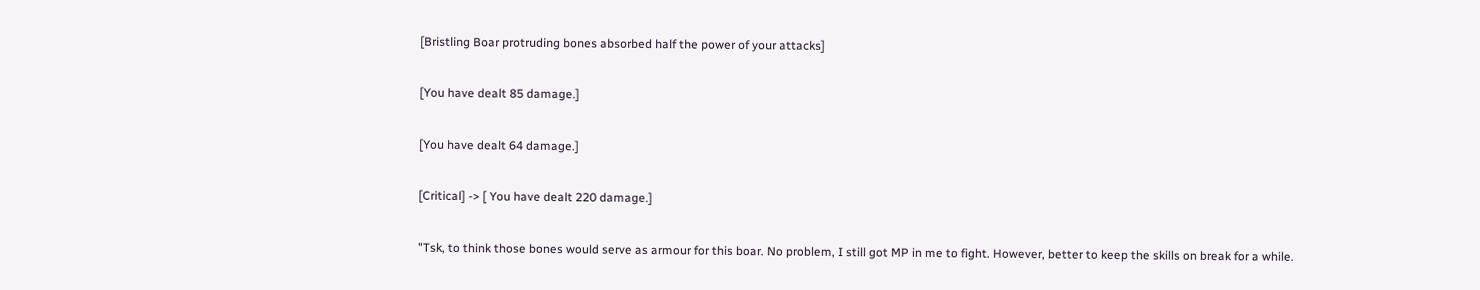[Bristling Boar protruding bones absorbed half the power of your attacks]

[You have dealt 85 damage.]

[You have dealt 64 damage.]

[Critical] -> [ You have dealt 220 damage.]

"Tsk, to think those bones would serve as armour for this boar. No problem, I still got MP in me to fight. However, better to keep the skills on break for a while.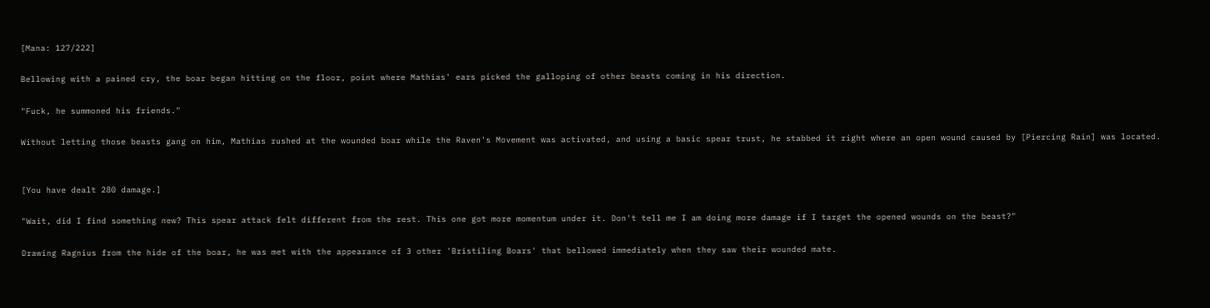[Mana: 127/222]

Bellowing with a pained cry, the boar began hitting on the floor, point where Mathias' ears picked the galloping of other beasts coming in his direction.

"Fuck, he summoned his friends."

Without letting those beasts gang on him, Mathias rushed at the wounded boar while the Raven's Movement was activated, and using a basic spear trust, he stabbed it right where an open wound caused by [Piercing Rain] was located.


[You have dealt 280 damage.]

"Wait, did I find something new? This spear attack felt different from the rest. This one got more momentum under it. Don't tell me I am doing more damage if I target the opened wounds on the beast?"

Drawing Ragnius from the hide of the boar, he was met with the appearance of 3 other 'Bristiling Boars' that bellowed immediately when they saw their wounded mate.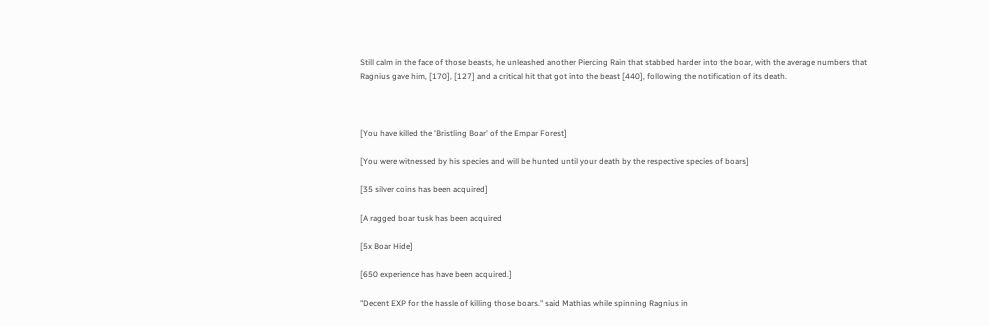Still calm in the face of those beasts, he unleashed another Piercing Rain that stabbed harder into the boar, with the average numbers that Ragnius gave him, [170], [127] and a critical hit that got into the beast [440], following the notification of its death.



[You have killed the 'Bristling Boar' of the Empar Forest]

[You were witnessed by his species and will be hunted until your death by the respective species of boars]

[35 silver coins has been acquired]

[A ragged boar tusk has been acquired

[5x Boar Hide]

[650 experience has have been acquired.]

"Decent EXP for the hassle of killing those boars." said Mathias while spinning Ragnius in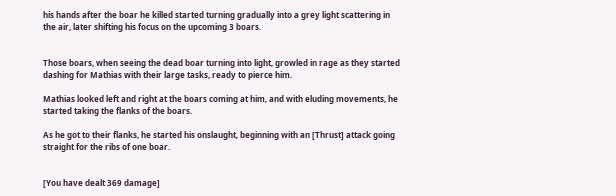his hands after the boar he killed started turning gradually into a grey light scattering in the air, later shifting his focus on the upcoming 3 boars.


Those boars, when seeing the dead boar turning into light, growled in rage as they started dashing for Mathias with their large tasks, ready to pierce him.

Mathias looked left and right at the boars coming at him, and with eluding movements, he started taking the flanks of the boars.

As he got to their flanks, he started his onslaught, beginning with an [Thrust] attack going straight for the ribs of one boar.


[You have dealt 369 damage]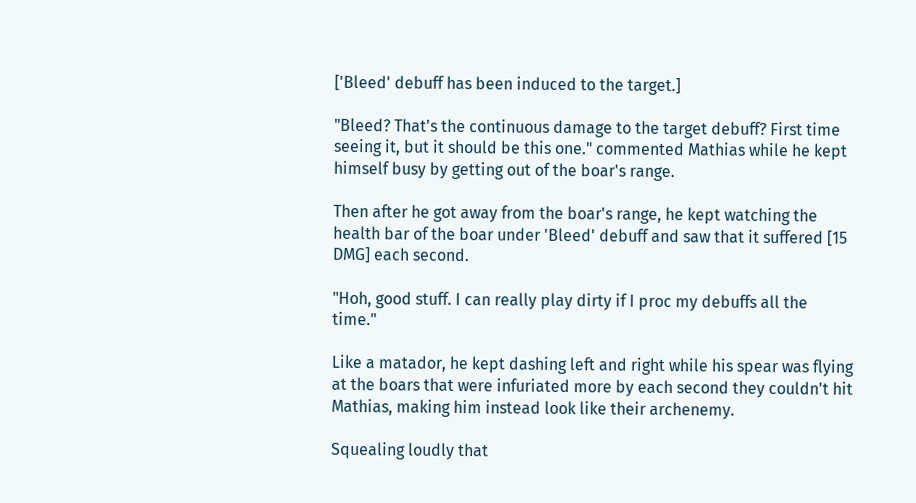['Bleed' debuff has been induced to the target.]

"Bleed? That's the continuous damage to the target debuff? First time seeing it, but it should be this one." commented Mathias while he kept himself busy by getting out of the boar's range.

Then after he got away from the boar's range, he kept watching the health bar of the boar under 'Bleed' debuff and saw that it suffered [15 DMG] each second.

"Hoh, good stuff. I can really play dirty if I proc my debuffs all the time."

Like a matador, he kept dashing left and right while his spear was flying at the boars that were infuriated more by each second they couldn't hit Mathias, making him instead look like their archenemy.

Squealing loudly that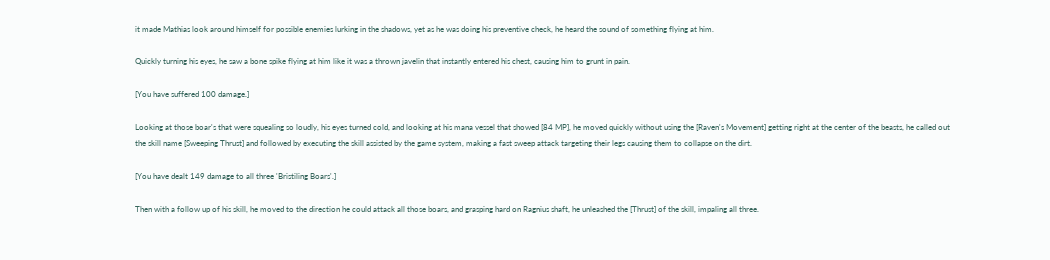it made Mathias look around himself for possible enemies lurking in the shadows, yet as he was doing his preventive check, he heard the sound of something flying at him.

Quickly turning his eyes, he saw a bone spike flying at him like it was a thrown javelin that instantly entered his chest, causing him to grunt in pain.

[You have suffered 100 damage.]

Looking at those boar's that were squealing so loudly, his eyes turned cold, and looking at his mana vessel that showed [84 MP], he moved quickly without using the [Raven's Movement] getting right at the center of the beasts, he called out the skill name [Sweeping Thrust] and followed by executing the skill assisted by the game system, making a fast sweep attack targeting their legs causing them to collapse on the dirt.

[You have dealt 149 damage to all three 'Bristiling Boars'.]

Then with a follow up of his skill, he moved to the direction he could attack all those boars, and grasping hard on Ragnius shaft, he unleashed the [Thrust] of the skill, impaling all three.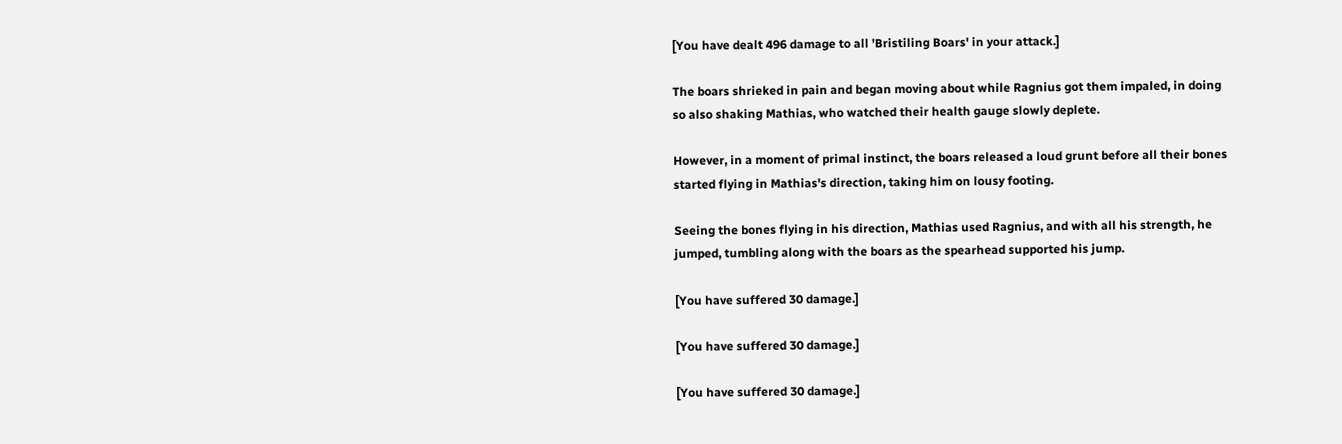[You have dealt 496 damage to all 'Bristiling Boars' in your attack.]

The boars shrieked in pain and began moving about while Ragnius got them impaled, in doing so also shaking Mathias, who watched their health gauge slowly deplete.

However, in a moment of primal instinct, the boars released a loud grunt before all their bones started flying in Mathias's direction, taking him on lousy footing.

Seeing the bones flying in his direction, Mathias used Ragnius, and with all his strength, he jumped, tumbling along with the boars as the spearhead supported his jump.

[You have suffered 30 damage.]

[You have suffered 30 damage.]

[You have suffered 30 damage.]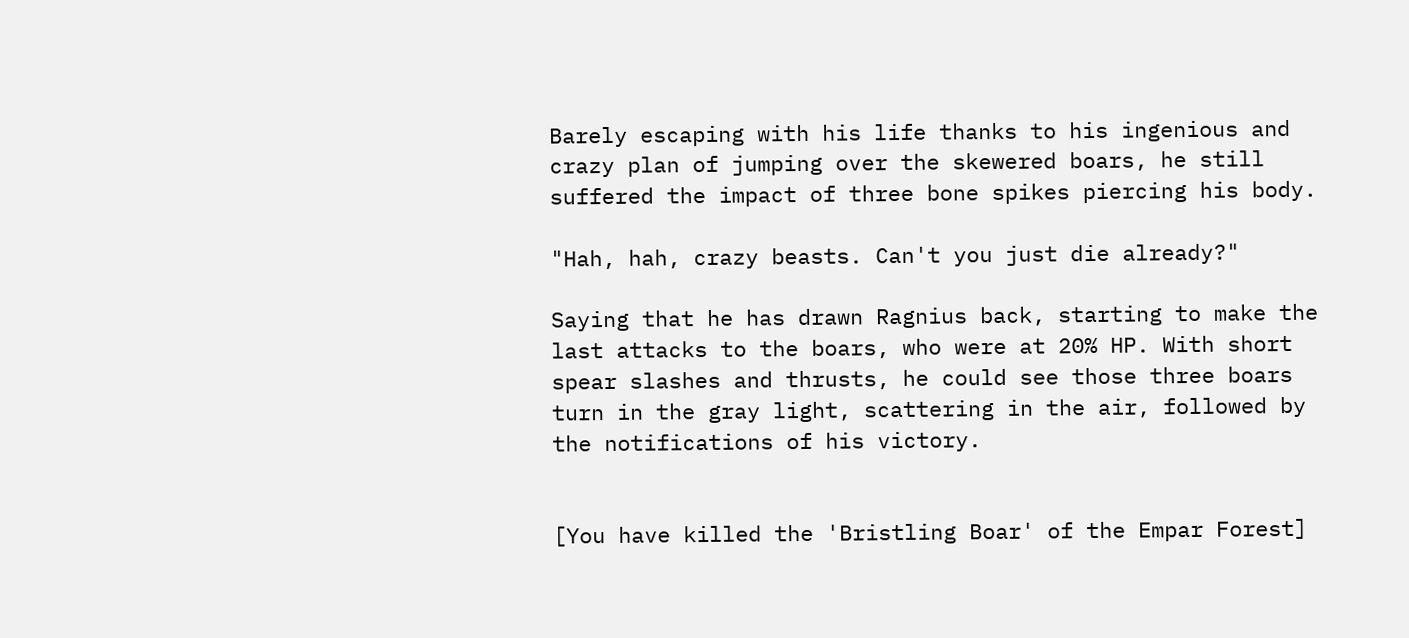Barely escaping with his life thanks to his ingenious and crazy plan of jumping over the skewered boars, he still suffered the impact of three bone spikes piercing his body.

"Hah, hah, crazy beasts. Can't you just die already?"

Saying that he has drawn Ragnius back, starting to make the last attacks to the boars, who were at 20% HP. With short spear slashes and thrusts, he could see those three boars turn in the gray light, scattering in the air, followed by the notifications of his victory.


[You have killed the 'Bristling Boar' of the Empar Forest]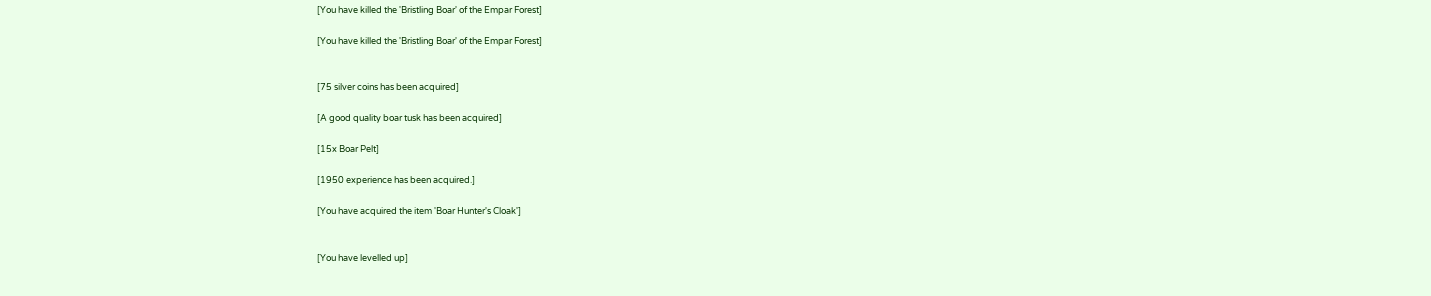[You have killed the 'Bristling Boar' of the Empar Forest]

[You have killed the 'Bristling Boar' of the Empar Forest]


[75 silver coins has been acquired]

[A good quality boar tusk has been acquired]

[15x Boar Pelt]

[1950 experience has been acquired.]

[You have acquired the item 'Boar Hunter's Cloak']


[You have levelled up]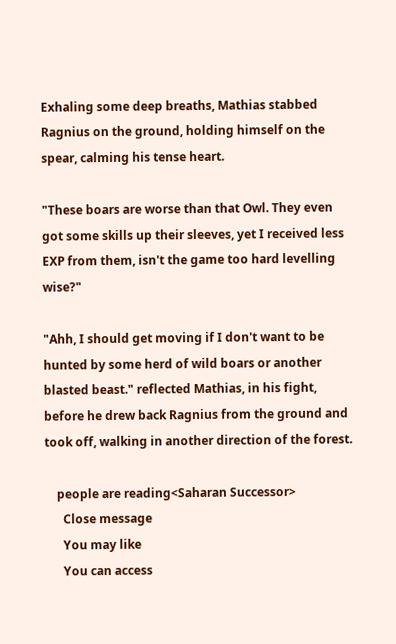Exhaling some deep breaths, Mathias stabbed Ragnius on the ground, holding himself on the spear, calming his tense heart.

"These boars are worse than that Owl. They even got some skills up their sleeves, yet I received less EXP from them, isn't the game too hard levelling wise?"

"Ahh, I should get moving if I don't want to be hunted by some herd of wild boars or another blasted beast." reflected Mathias, in his fight, before he drew back Ragnius from the ground and took off, walking in another direction of the forest.

    people are reading<Saharan Successor>
      Close message
      You may like
      You can access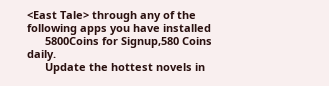<East Tale> through any of the following apps you have installed
      5800Coins for Signup,580 Coins daily.
      Update the hottest novels in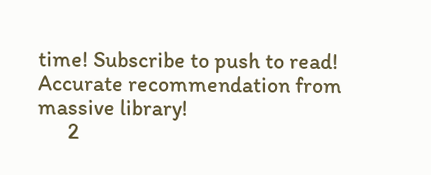time! Subscribe to push to read! Accurate recommendation from massive library!
      2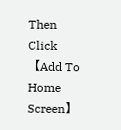Then Click【Add To Home Screen】